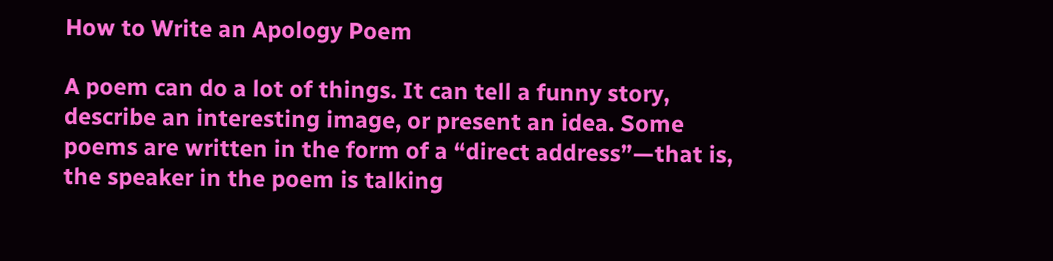How to Write an Apology Poem

A poem can do a lot of things. It can tell a funny story, describe an interesting image, or present an idea. Some poems are written in the form of a “direct address”—that is, the speaker in the poem is talking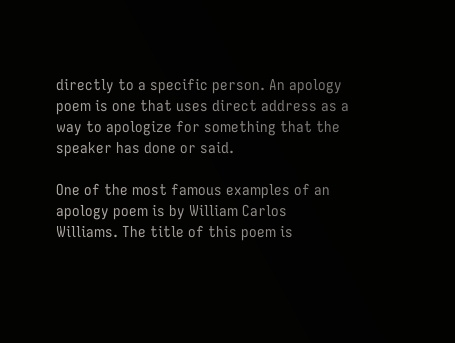directly to a specific person. An apology poem is one that uses direct address as a way to apologize for something that the speaker has done or said.

One of the most famous examples of an apology poem is by William Carlos Williams. The title of this poem is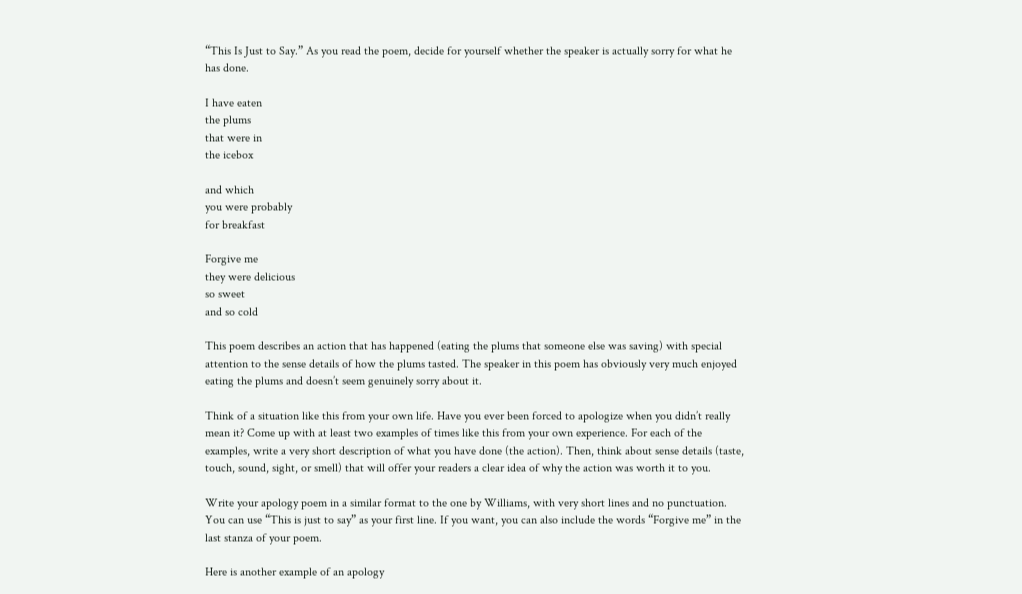“This Is Just to Say.” As you read the poem, decide for yourself whether the speaker is actually sorry for what he has done.

I have eaten
the plums
that were in
the icebox

and which
you were probably
for breakfast

Forgive me
they were delicious
so sweet
and so cold

This poem describes an action that has happened (eating the plums that someone else was saving) with special attention to the sense details of how the plums tasted. The speaker in this poem has obviously very much enjoyed eating the plums and doesn’t seem genuinely sorry about it.

Think of a situation like this from your own life. Have you ever been forced to apologize when you didn’t really mean it? Come up with at least two examples of times like this from your own experience. For each of the examples, write a very short description of what you have done (the action). Then, think about sense details (taste, touch, sound, sight, or smell) that will offer your readers a clear idea of why the action was worth it to you.

Write your apology poem in a similar format to the one by Williams, with very short lines and no punctuation. You can use “This is just to say” as your first line. If you want, you can also include the words “Forgive me” in the last stanza of your poem.

Here is another example of an apology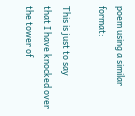poem using a similar format:

This is just to say
that I have knocked over
the tower of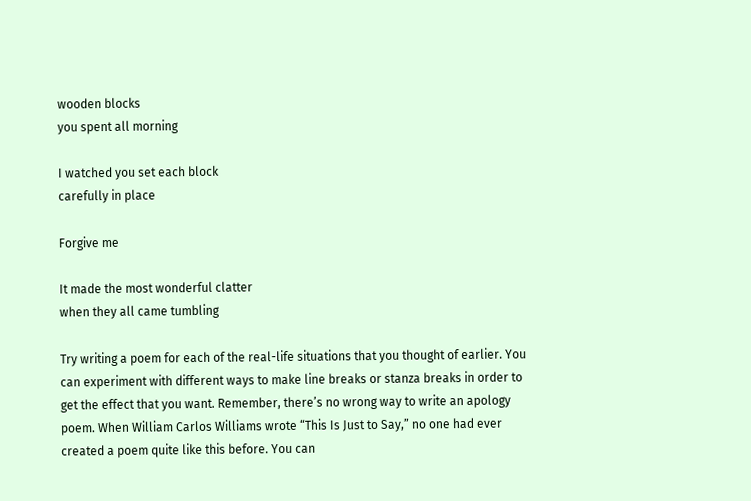wooden blocks
you spent all morning

I watched you set each block
carefully in place

Forgive me

It made the most wonderful clatter
when they all came tumbling

Try writing a poem for each of the real-life situations that you thought of earlier. You can experiment with different ways to make line breaks or stanza breaks in order to get the effect that you want. Remember, there’s no wrong way to write an apology poem. When William Carlos Williams wrote “This Is Just to Say,” no one had ever created a poem quite like this before. You can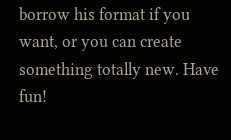borrow his format if you want, or you can create something totally new. Have fun!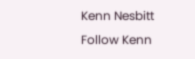Kenn Nesbitt
Follow Kenn